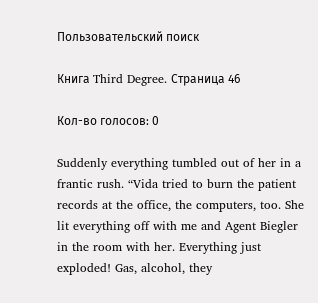Пользовательский поиск

Книга Third Degree. Страница 46

Кол-во голосов: 0

Suddenly everything tumbled out of her in a frantic rush. “Vida tried to burn the patient records at the office, the computers, too. She lit everything off with me and Agent Biegler in the room with her. Everything just exploded! Gas, alcohol, they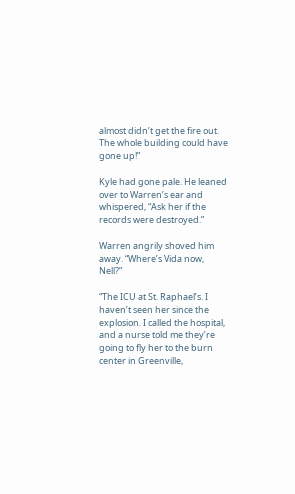almost didn’t get the fire out. The whole building could have gone up!”

Kyle had gone pale. He leaned over to Warren’s ear and whispered, “Ask her if the records were destroyed.”

Warren angrily shoved him away. “Where’s Vida now, Nell?”

“The ICU at St. Raphael’s. I haven’t seen her since the explosion. I called the hospital, and a nurse told me they’re going to fly her to the burn center in Greenville,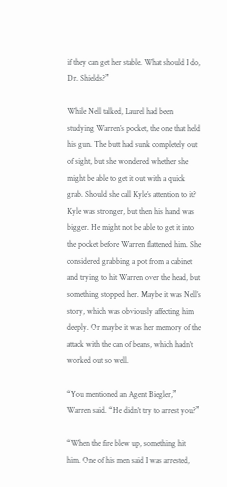if they can get her stable. What should I do, Dr. Shields?”

While Nell talked, Laurel had been studying Warren’s pocket, the one that held his gun. The butt had sunk completely out of sight, but she wondered whether she might be able to get it out with a quick grab. Should she call Kyle’s attention to it? Kyle was stronger, but then his hand was bigger. He might not be able to get it into the pocket before Warren flattened him. She considered grabbing a pot from a cabinet and trying to hit Warren over the head, but something stopped her. Maybe it was Nell’s story, which was obviously affecting him deeply. Or maybe it was her memory of the attack with the can of beans, which hadn’t worked out so well.

“You mentioned an Agent Biegler,” Warren said. “He didn’t try to arrest you?”

“When the fire blew up, something hit him. One of his men said I was arrested,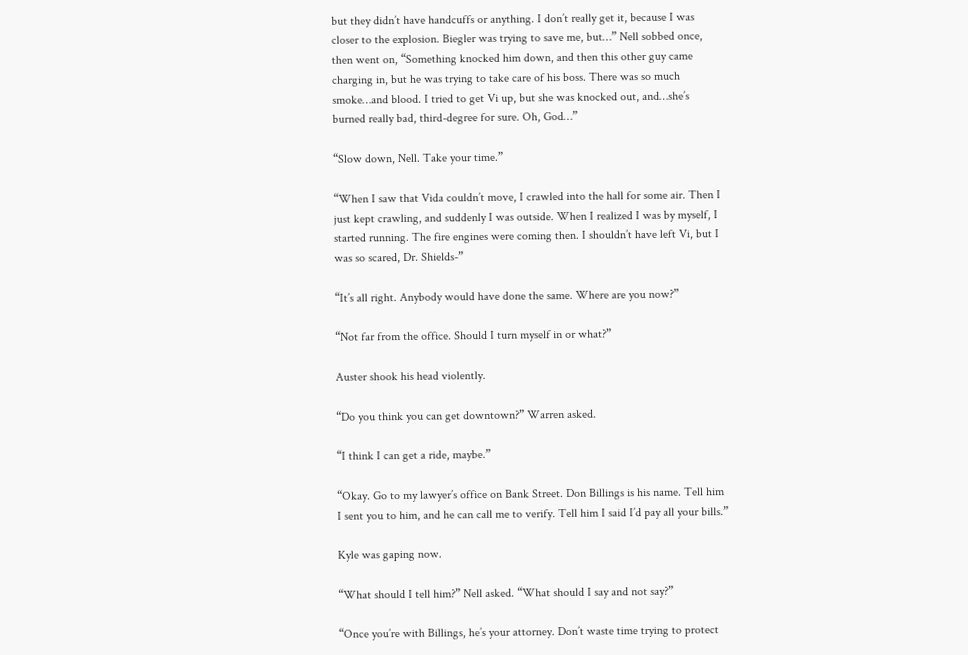but they didn’t have handcuffs or anything. I don’t really get it, because I was closer to the explosion. Biegler was trying to save me, but…” Nell sobbed once, then went on, “Something knocked him down, and then this other guy came charging in, but he was trying to take care of his boss. There was so much smoke…and blood. I tried to get Vi up, but she was knocked out, and…she’s burned really bad, third-degree for sure. Oh, God…”

“Slow down, Nell. Take your time.”

“When I saw that Vida couldn’t move, I crawled into the hall for some air. Then I just kept crawling, and suddenly I was outside. When I realized I was by myself, I started running. The fire engines were coming then. I shouldn’t have left Vi, but I was so scared, Dr. Shields-”

“It’s all right. Anybody would have done the same. Where are you now?”

“Not far from the office. Should I turn myself in or what?”

Auster shook his head violently.

“Do you think you can get downtown?” Warren asked.

“I think I can get a ride, maybe.”

“Okay. Go to my lawyer’s office on Bank Street. Don Billings is his name. Tell him I sent you to him, and he can call me to verify. Tell him I said I’d pay all your bills.”

Kyle was gaping now.

“What should I tell him?” Nell asked. “What should I say and not say?”

“Once you’re with Billings, he’s your attorney. Don’t waste time trying to protect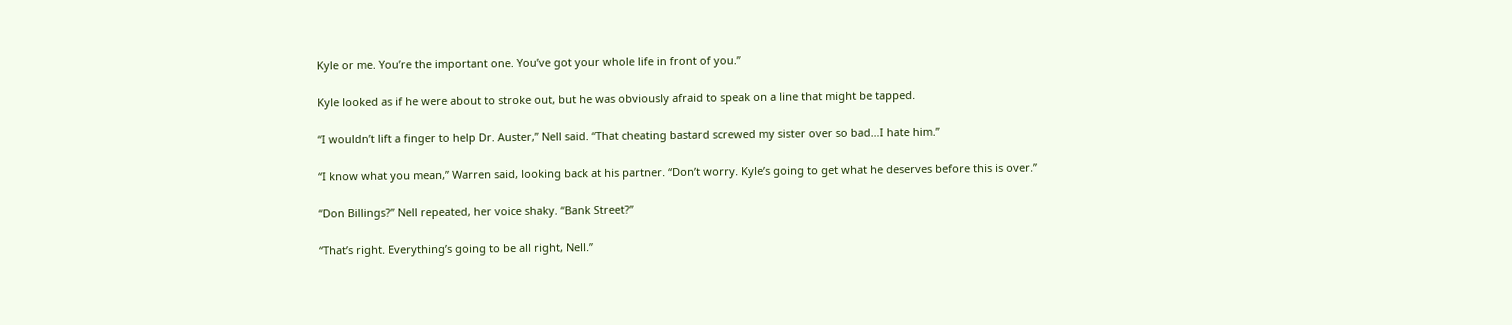Kyle or me. You’re the important one. You’ve got your whole life in front of you.”

Kyle looked as if he were about to stroke out, but he was obviously afraid to speak on a line that might be tapped.

“I wouldn’t lift a finger to help Dr. Auster,” Nell said. “That cheating bastard screwed my sister over so bad…I hate him.”

“I know what you mean,” Warren said, looking back at his partner. “Don’t worry. Kyle’s going to get what he deserves before this is over.”

“Don Billings?” Nell repeated, her voice shaky. “Bank Street?”

“That’s right. Everything’s going to be all right, Nell.”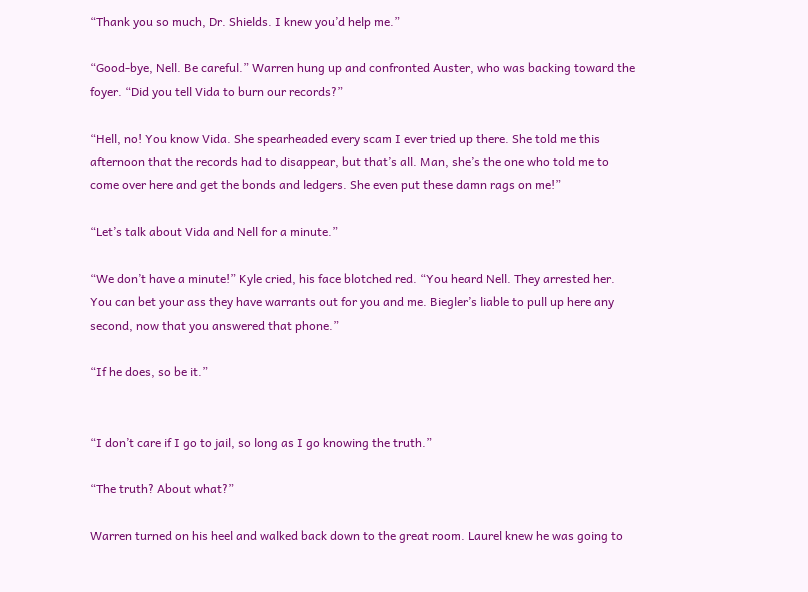“Thank you so much, Dr. Shields. I knew you’d help me.”

“Good-bye, Nell. Be careful.” Warren hung up and confronted Auster, who was backing toward the foyer. “Did you tell Vida to burn our records?”

“Hell, no! You know Vida. She spearheaded every scam I ever tried up there. She told me this afternoon that the records had to disappear, but that’s all. Man, she’s the one who told me to come over here and get the bonds and ledgers. She even put these damn rags on me!”

“Let’s talk about Vida and Nell for a minute.”

“We don’t have a minute!” Kyle cried, his face blotched red. “You heard Nell. They arrested her. You can bet your ass they have warrants out for you and me. Biegler’s liable to pull up here any second, now that you answered that phone.”

“If he does, so be it.”


“I don’t care if I go to jail, so long as I go knowing the truth.”

“The truth? About what?”

Warren turned on his heel and walked back down to the great room. Laurel knew he was going to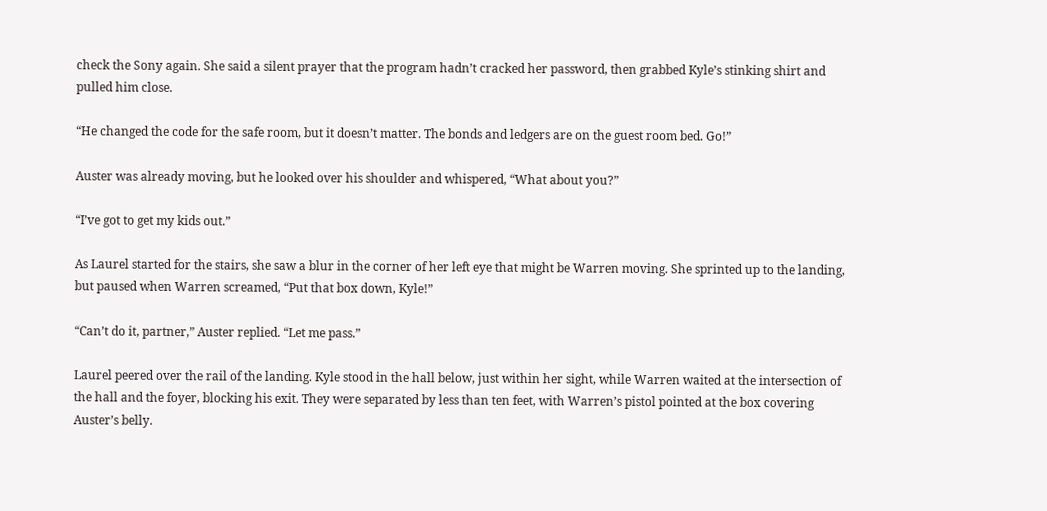check the Sony again. She said a silent prayer that the program hadn’t cracked her password, then grabbed Kyle’s stinking shirt and pulled him close.

“He changed the code for the safe room, but it doesn’t matter. The bonds and ledgers are on the guest room bed. Go!”

Auster was already moving, but he looked over his shoulder and whispered, “What about you?”

“I’ve got to get my kids out.”

As Laurel started for the stairs, she saw a blur in the corner of her left eye that might be Warren moving. She sprinted up to the landing, but paused when Warren screamed, “Put that box down, Kyle!”

“Can’t do it, partner,” Auster replied. “Let me pass.”

Laurel peered over the rail of the landing. Kyle stood in the hall below, just within her sight, while Warren waited at the intersection of the hall and the foyer, blocking his exit. They were separated by less than ten feet, with Warren’s pistol pointed at the box covering Auster’s belly.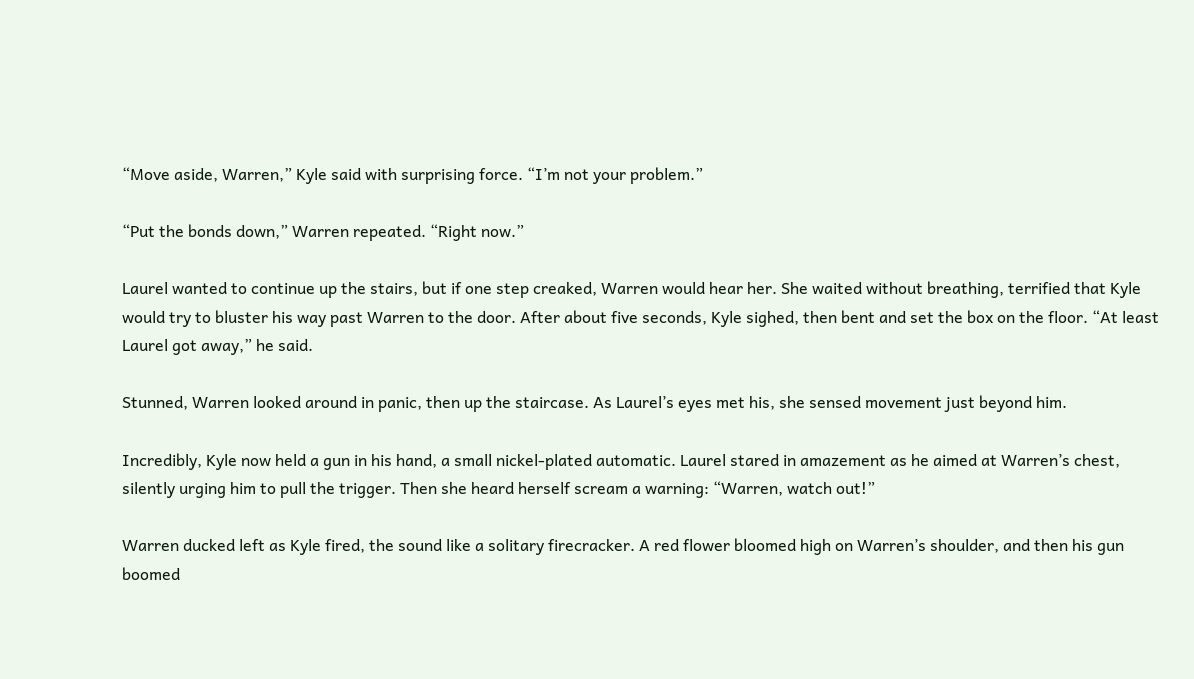“Move aside, Warren,” Kyle said with surprising force. “I’m not your problem.”

“Put the bonds down,” Warren repeated. “Right now.”

Laurel wanted to continue up the stairs, but if one step creaked, Warren would hear her. She waited without breathing, terrified that Kyle would try to bluster his way past Warren to the door. After about five seconds, Kyle sighed, then bent and set the box on the floor. “At least Laurel got away,” he said.

Stunned, Warren looked around in panic, then up the staircase. As Laurel’s eyes met his, she sensed movement just beyond him.

Incredibly, Kyle now held a gun in his hand, a small nickel-plated automatic. Laurel stared in amazement as he aimed at Warren’s chest, silently urging him to pull the trigger. Then she heard herself scream a warning: “Warren, watch out!”

Warren ducked left as Kyle fired, the sound like a solitary firecracker. A red flower bloomed high on Warren’s shoulder, and then his gun boomed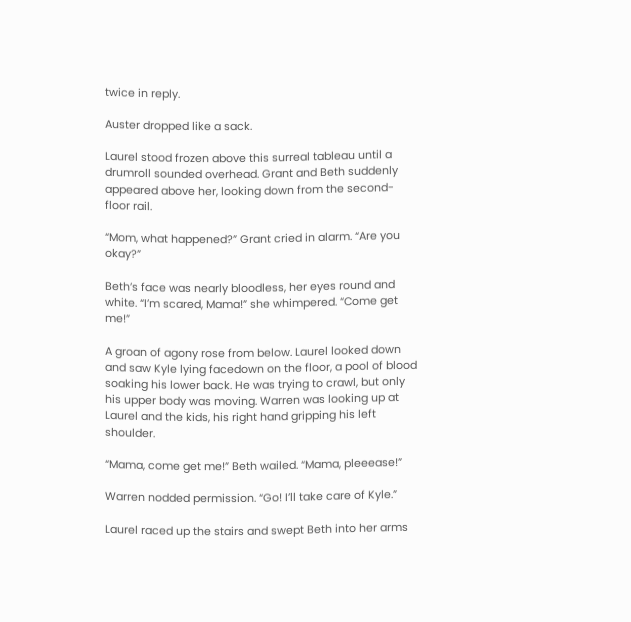twice in reply.

Auster dropped like a sack.

Laurel stood frozen above this surreal tableau until a drumroll sounded overhead. Grant and Beth suddenly appeared above her, looking down from the second-floor rail.

“Mom, what happened?” Grant cried in alarm. “Are you okay?”

Beth’s face was nearly bloodless, her eyes round and white. “I’m scared, Mama!” she whimpered. “Come get me!”

A groan of agony rose from below. Laurel looked down and saw Kyle lying facedown on the floor, a pool of blood soaking his lower back. He was trying to crawl, but only his upper body was moving. Warren was looking up at Laurel and the kids, his right hand gripping his left shoulder.

“Mama, come get me!” Beth wailed. “Mama, pleeease!”

Warren nodded permission. “Go! I’ll take care of Kyle.”

Laurel raced up the stairs and swept Beth into her arms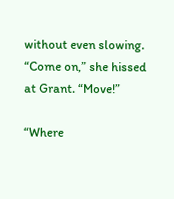without even slowing. “Come on,” she hissed at Grant. “Move!”

“Where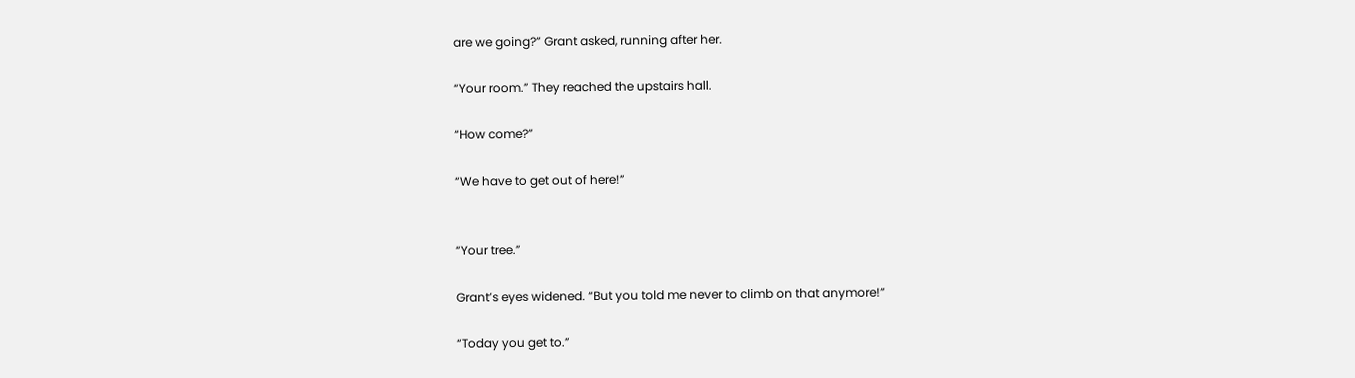are we going?” Grant asked, running after her.

“Your room.” They reached the upstairs hall.

“How come?”

“We have to get out of here!”


“Your tree.”

Grant’s eyes widened. “But you told me never to climb on that anymore!”

“Today you get to.”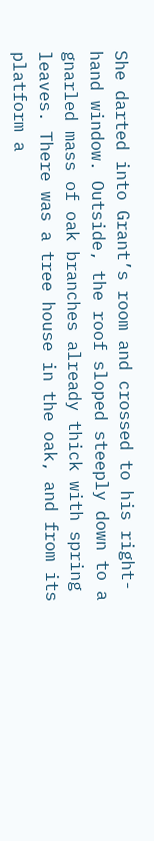She darted into Grant’s room and crossed to his right-hand window. Outside, the roof sloped steeply down to a gnarled mass of oak branches already thick with spring leaves. There was a tree house in the oak, and from its platform a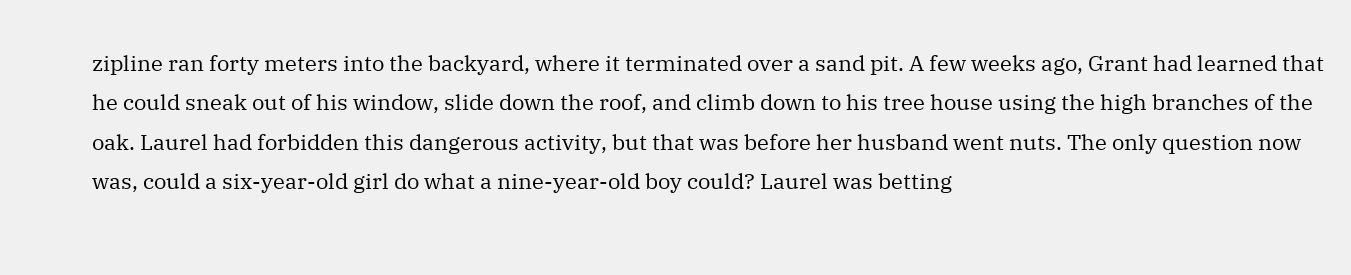zipline ran forty meters into the backyard, where it terminated over a sand pit. A few weeks ago, Grant had learned that he could sneak out of his window, slide down the roof, and climb down to his tree house using the high branches of the oak. Laurel had forbidden this dangerous activity, but that was before her husband went nuts. The only question now was, could a six-year-old girl do what a nine-year-old boy could? Laurel was betting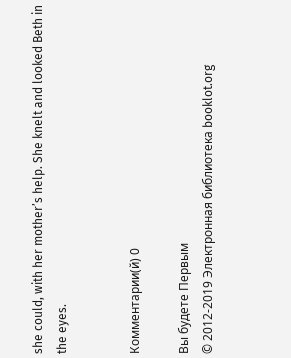she could, with her mother’s help. She knelt and looked Beth in the eyes.


Комментарии(й) 0

Вы будете Первым
© 2012-2019 Электронная библиотека booklot.org